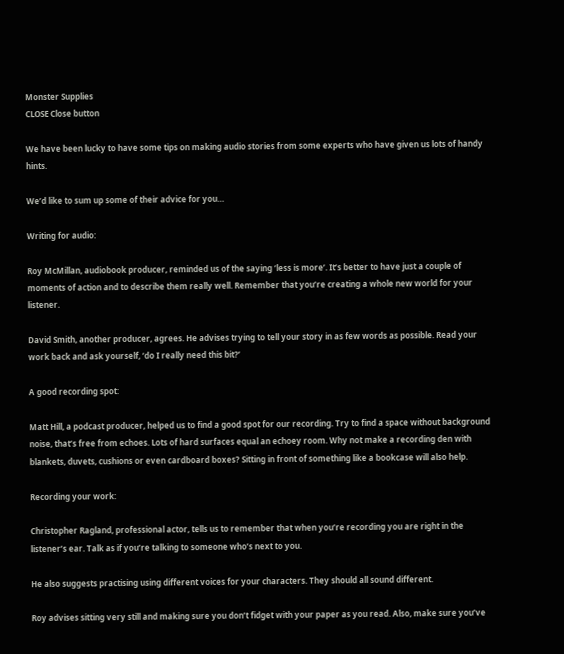Monster Supplies
CLOSE Close button

We have been lucky to have some tips on making audio stories from some experts who have given us lots of handy hints.

We’d like to sum up some of their advice for you…

Writing for audio:

Roy McMillan, audiobook producer, reminded us of the saying ‘less is more’. It’s better to have just a couple of moments of action and to describe them really well. Remember that you’re creating a whole new world for your listener.

David Smith, another producer, agrees. He advises trying to tell your story in as few words as possible. Read your work back and ask yourself, ‘do I really need this bit?’

A good recording spot:

Matt Hill, a podcast producer, helped us to find a good spot for our recording. Try to find a space without background noise, that’s free from echoes. Lots of hard surfaces equal an echoey room. Why not make a recording den with blankets, duvets, cushions or even cardboard boxes? Sitting in front of something like a bookcase will also help.

Recording your work:

Christopher Ragland, professional actor, tells us to remember that when you’re recording you are right in the listener’s ear. Talk as if you’re talking to someone who’s next to you.

He also suggests practising using different voices for your characters. They should all sound different.

Roy advises sitting very still and making sure you don’t fidget with your paper as you read. Also, make sure you’ve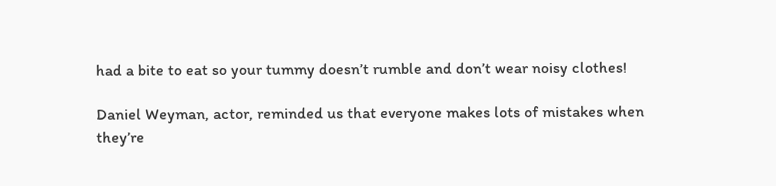had a bite to eat so your tummy doesn’t rumble and don’t wear noisy clothes!

Daniel Weyman, actor, reminded us that everyone makes lots of mistakes when they’re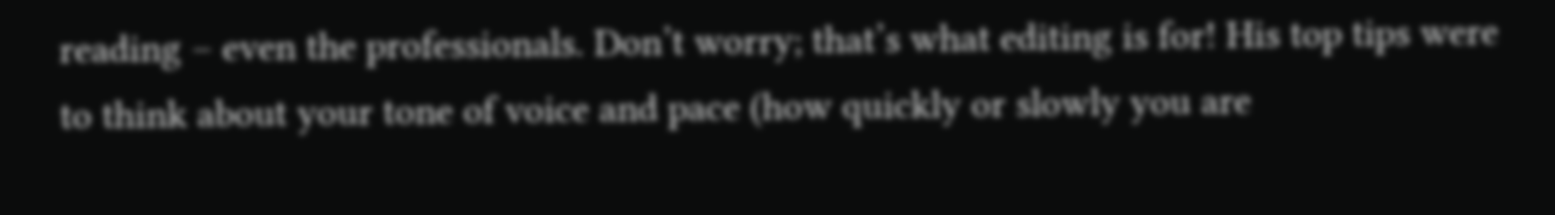reading – even the professionals. Don’t worry; that’s what editing is for! His top tips were to think about your tone of voice and pace (how quickly or slowly you are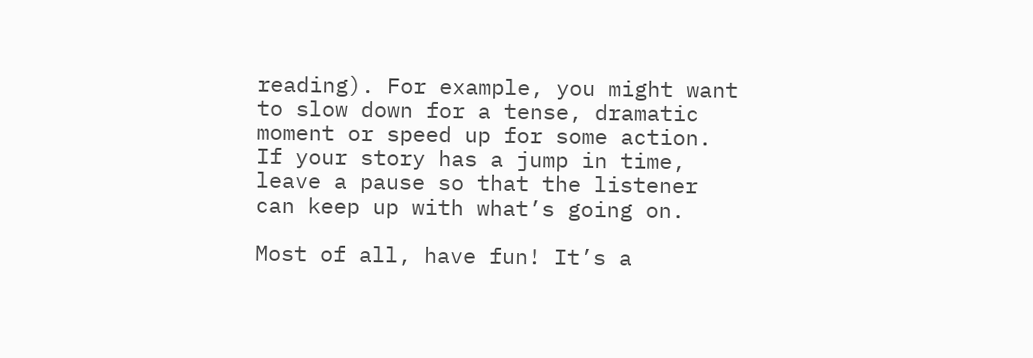reading). For example, you might want to slow down for a tense, dramatic moment or speed up for some action. If your story has a jump in time, leave a pause so that the listener can keep up with what’s going on.

Most of all, have fun! It’s a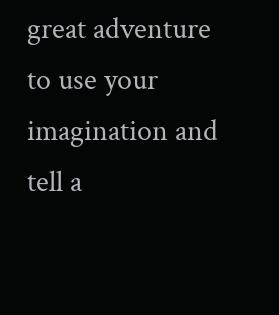great adventure to use your imagination and tell a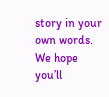story in your own words. We hope you’ll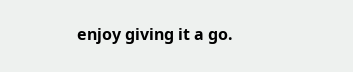enjoy giving it a go.